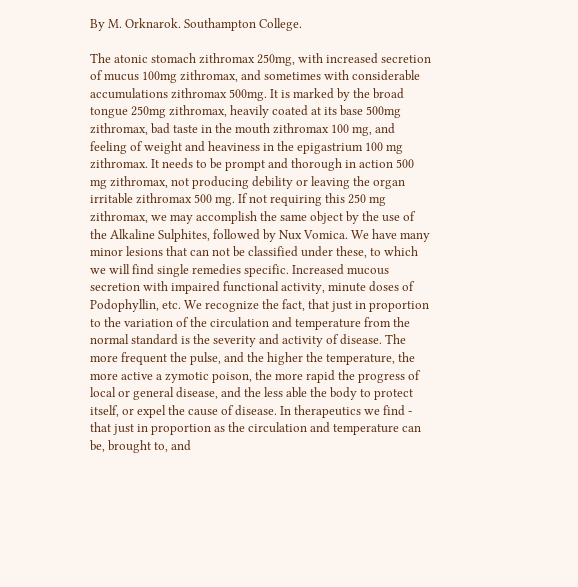By M. Orknarok. Southampton College.

The atonic stomach zithromax 250mg, with increased secretion of mucus 100mg zithromax, and sometimes with considerable accumulations zithromax 500mg. It is marked by the broad tongue 250mg zithromax, heavily coated at its base 500mg zithromax, bad taste in the mouth zithromax 100 mg, and feeling of weight and heaviness in the epigastrium 100 mg zithromax. It needs to be prompt and thorough in action 500 mg zithromax, not producing debility or leaving the organ irritable zithromax 500 mg. If not requiring this 250 mg zithromax, we may accomplish the same object by the use of the Alkaline Sulphites, followed by Nux Vomica. We have many minor lesions that can not be classified under these, to which we will find single remedies specific. Increased mucous secretion with impaired functional activity, minute doses of Podophyllin, etc. We recognize the fact, that just in proportion to the variation of the circulation and temperature from the normal standard is the severity and activity of disease. The more frequent the pulse, and the higher the temperature, the more active a zymotic poison, the more rapid the progress of local or general disease, and the less able the body to protect itself, or expel the cause of disease. In therapeutics we find - that just in proportion as the circulation and temperature can be, brought to, and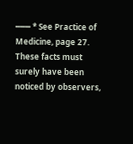━━━ * See Practice of Medicine, page 27. These facts must surely have been noticed by observers,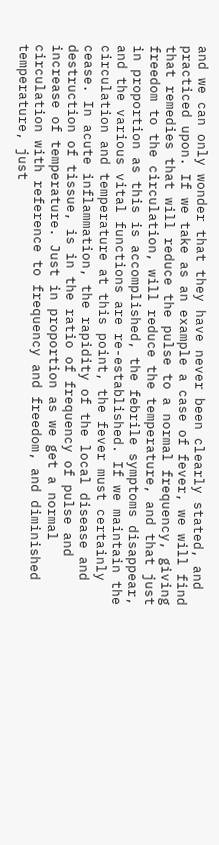and we can only wonder that they have never been clearly stated, and practiced upon. If we take as an example a case of fever, we will find that remedies that will reduce the pulse to a normal frequency, giving freedom to the circulation, will reduce the temperature, and that just in proportion as this is accomplished, the febrile symptoms disappear, and the various vital functions are re-established. If we maintain the circulation and temperature at this point, the fever must certainly cease. In acute inflammation, the rapidity of the local disease and destruction of tissue, is in the ratio of frequency of pulse and increase of temperature. Just in proportion as we get a normal circulation with reference to frequency and freedom, and diminished temperature, just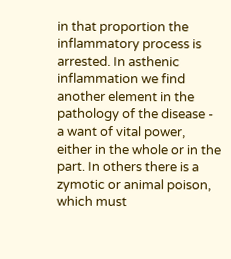in that proportion the inflammatory process is arrested. In asthenic inflammation we find another element in the pathology of the disease - a want of vital power, either in the whole or in the part. In others there is a zymotic or animal poison, which must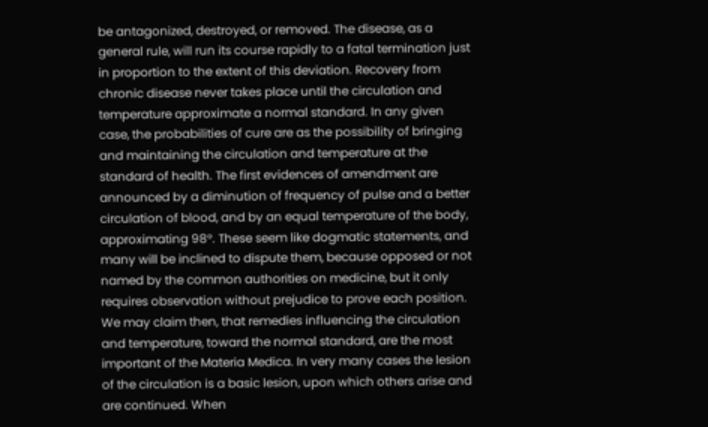be antagonized, destroyed, or removed. The disease, as a general rule, will run its course rapidly to a fatal termination just in proportion to the extent of this deviation. Recovery from chronic disease never takes place until the circulation and temperature approximate a normal standard. In any given case, the probabilities of cure are as the possibility of bringing and maintaining the circulation and temperature at the standard of health. The first evidences of amendment are announced by a diminution of frequency of pulse and a better circulation of blood, and by an equal temperature of the body, approximating 98°. These seem like dogmatic statements, and many will be inclined to dispute them, because opposed or not named by the common authorities on medicine, but it only requires observation without prejudice to prove each position. We may claim then, that remedies influencing the circulation and temperature, toward the normal standard, are the most important of the Materia Medica. In very many cases the lesion of the circulation is a basic lesion, upon which others arise and are continued. When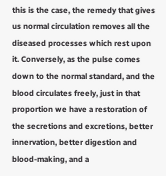this is the case, the remedy that gives us normal circulation removes all the diseased processes which rest upon it. Conversely, as the pulse comes down to the normal standard, and the blood circulates freely, just in that proportion we have a restoration of the secretions and excretions, better innervation, better digestion and blood-making, and a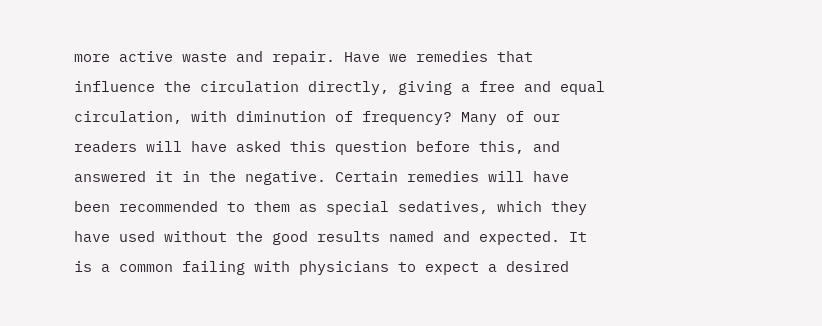more active waste and repair. Have we remedies that influence the circulation directly, giving a free and equal circulation, with diminution of frequency? Many of our readers will have asked this question before this, and answered it in the negative. Certain remedies will have been recommended to them as special sedatives, which they have used without the good results named and expected. It is a common failing with physicians to expect a desired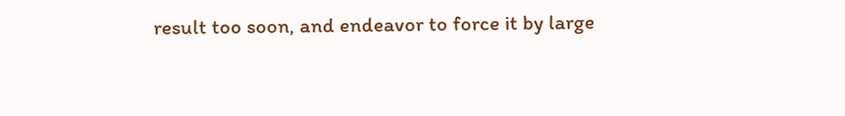result too soon, and endeavor to force it by large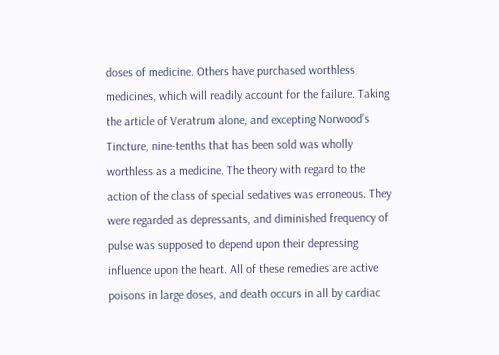doses of medicine. Others have purchased worthless medicines, which will readily account for the failure. Taking the article of Veratrum alone, and excepting Norwood’s Tincture, nine-tenths that has been sold was wholly worthless as a medicine. The theory with regard to the action of the class of special sedatives was erroneous. They were regarded as depressants, and diminished frequency of pulse was supposed to depend upon their depressing influence upon the heart. All of these remedies are active poisons in large doses, and death occurs in all by cardiac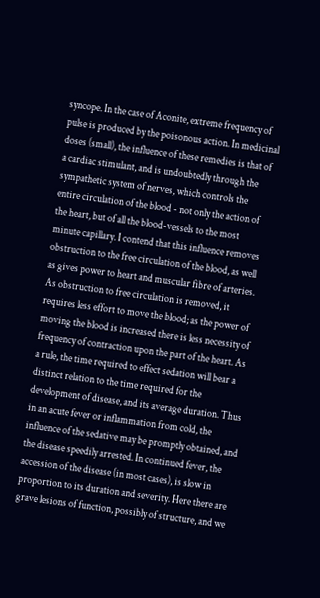syncope. In the case of Aconite, extreme frequency of pulse is produced by the poisonous action. In medicinal doses (small), the influence of these remedies is that of a cardiac stimulant, and is undoubtedly through the sympathetic system of nerves, which controls the entire circulation of the blood - not only the action of the heart, but of all the blood-vessels to the most minute capillary. I contend that this influence removes obstruction to the free circulation of the blood, as well as gives power to heart and muscular fibre of arteries. As obstruction to free circulation is removed, it requires less effort to move the blood; as the power of moving the blood is increased there is less necessity of frequency of contraction upon the part of the heart. As a rule, the time required to effect sedation will bear a distinct relation to the time required for the development of disease, and its average duration. Thus in an acute fever or inflammation from cold, the influence of the sedative may be promptly obtained, and the disease speedily arrested. In continued fever, the accession of the disease (in most cases), is slow in proportion to its duration and severity. Here there are grave lesions of function, possibly of structure, and we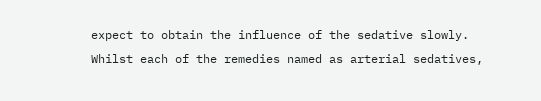expect to obtain the influence of the sedative slowly. Whilst each of the remedies named as arterial sedatives,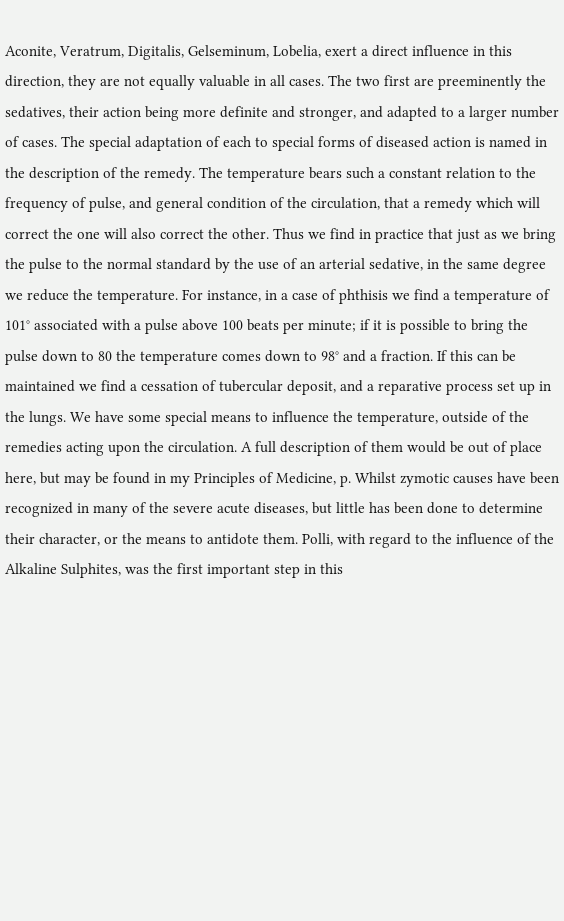Aconite, Veratrum, Digitalis, Gelseminum, Lobelia, exert a direct influence in this direction, they are not equally valuable in all cases. The two first are preeminently the sedatives, their action being more definite and stronger, and adapted to a larger number of cases. The special adaptation of each to special forms of diseased action is named in the description of the remedy. The temperature bears such a constant relation to the frequency of pulse, and general condition of the circulation, that a remedy which will correct the one will also correct the other. Thus we find in practice that just as we bring the pulse to the normal standard by the use of an arterial sedative, in the same degree we reduce the temperature. For instance, in a case of phthisis we find a temperature of 101° associated with a pulse above 100 beats per minute; if it is possible to bring the pulse down to 80 the temperature comes down to 98° and a fraction. If this can be maintained we find a cessation of tubercular deposit, and a reparative process set up in the lungs. We have some special means to influence the temperature, outside of the remedies acting upon the circulation. A full description of them would be out of place here, but may be found in my Principles of Medicine, p. Whilst zymotic causes have been recognized in many of the severe acute diseases, but little has been done to determine their character, or the means to antidote them. Polli, with regard to the influence of the Alkaline Sulphites, was the first important step in this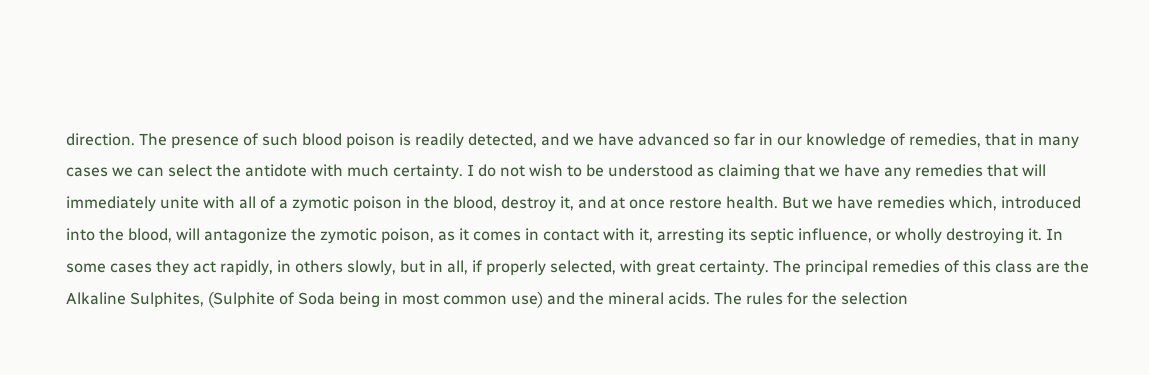direction. The presence of such blood poison is readily detected, and we have advanced so far in our knowledge of remedies, that in many cases we can select the antidote with much certainty. I do not wish to be understood as claiming that we have any remedies that will immediately unite with all of a zymotic poison in the blood, destroy it, and at once restore health. But we have remedies which, introduced into the blood, will antagonize the zymotic poison, as it comes in contact with it, arresting its septic influence, or wholly destroying it. In some cases they act rapidly, in others slowly, but in all, if properly selected, with great certainty. The principal remedies of this class are the Alkaline Sulphites, (Sulphite of Soda being in most common use) and the mineral acids. The rules for the selection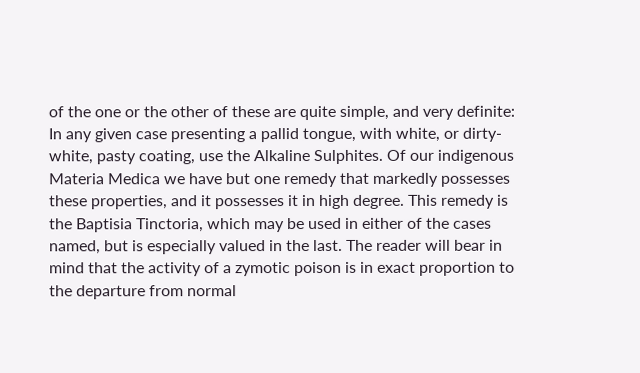of the one or the other of these are quite simple, and very definite: In any given case presenting a pallid tongue, with white, or dirty-white, pasty coating, use the Alkaline Sulphites. Of our indigenous Materia Medica we have but one remedy that markedly possesses these properties, and it possesses it in high degree. This remedy is the Baptisia Tinctoria, which may be used in either of the cases named, but is especially valued in the last. The reader will bear in mind that the activity of a zymotic poison is in exact proportion to the departure from normal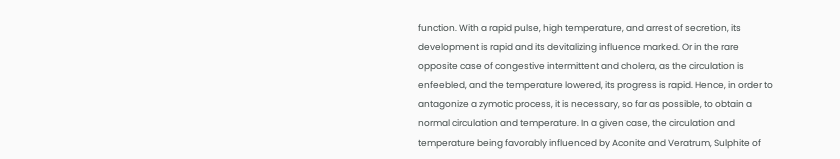function. With a rapid pulse, high temperature, and arrest of secretion, its development is rapid and its devitalizing influence marked. Or in the rare opposite case of congestive intermittent and cholera, as the circulation is enfeebled, and the temperature lowered, its progress is rapid. Hence, in order to antagonize a zymotic process, it is necessary, so far as possible, to obtain a normal circulation and temperature. In a given case, the circulation and temperature being favorably influenced by Aconite and Veratrum, Sulphite of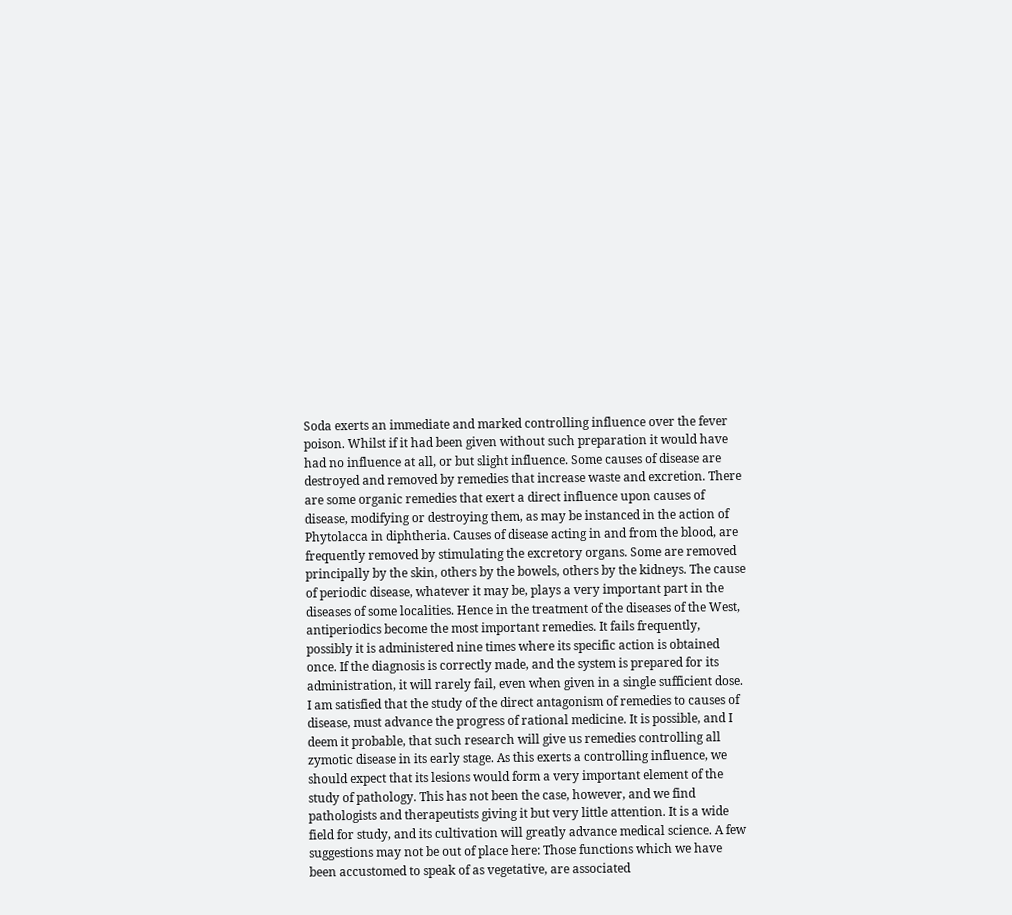Soda exerts an immediate and marked controlling influence over the fever poison. Whilst if it had been given without such preparation it would have had no influence at all, or but slight influence. Some causes of disease are destroyed and removed by remedies that increase waste and excretion. There are some organic remedies that exert a direct influence upon causes of disease, modifying or destroying them, as may be instanced in the action of Phytolacca in diphtheria. Causes of disease acting in and from the blood, are frequently removed by stimulating the excretory organs. Some are removed principally by the skin, others by the bowels, others by the kidneys. The cause of periodic disease, whatever it may be, plays a very important part in the diseases of some localities. Hence in the treatment of the diseases of the West, antiperiodics become the most important remedies. It fails frequently, possibly it is administered nine times where its specific action is obtained once. If the diagnosis is correctly made, and the system is prepared for its administration, it will rarely fail, even when given in a single sufficient dose. I am satisfied that the study of the direct antagonism of remedies to causes of disease, must advance the progress of rational medicine. It is possible, and I deem it probable, that such research will give us remedies controlling all zymotic disease in its early stage. As this exerts a controlling influence, we should expect that its lesions would form a very important element of the study of pathology. This has not been the case, however, and we find pathologists and therapeutists giving it but very little attention. It is a wide field for study, and its cultivation will greatly advance medical science. A few suggestions may not be out of place here: Those functions which we have been accustomed to speak of as vegetative, are associated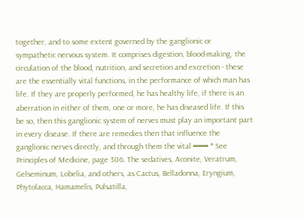together, and to some extent governed by the ganglionic or sympathetic nervous system. It comprises digestion, blood-making, the circulation of the blood, nutrition, and secretion and excretion - these are the essentially vital functions, in the performance of which man has life. If they are properly performed, he has healthy life, if there is an aberration in either of them, one or more, he has diseased life. If this be so, then this ganglionic system of nerves must play an important part in every disease. If there are remedies then that influence the ganglionic nerves directly, and through them the vital ━━━ * See Principles of Medicine, page 306. The sedatives, Aconite, Veratrum, Gelseminum, Lobelia, and others, as Cactus, Belladonna, Eryngium, Phytolacca, Hamamelis, Pulsatilla,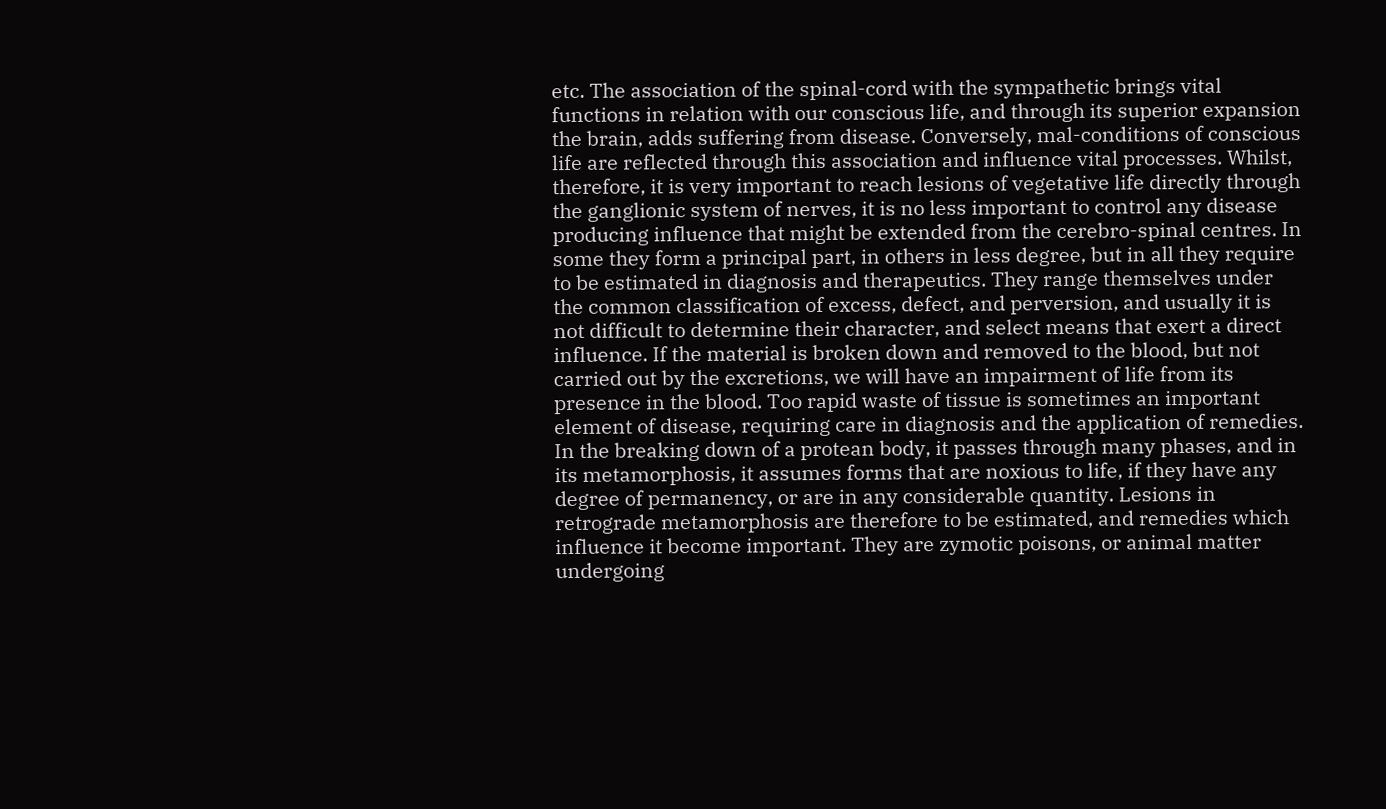etc. The association of the spinal-cord with the sympathetic brings vital functions in relation with our conscious life, and through its superior expansion the brain, adds suffering from disease. Conversely, mal-conditions of conscious life are reflected through this association and influence vital processes. Whilst, therefore, it is very important to reach lesions of vegetative life directly through the ganglionic system of nerves, it is no less important to control any disease producing influence that might be extended from the cerebro-spinal centres. In some they form a principal part, in others in less degree, but in all they require to be estimated in diagnosis and therapeutics. They range themselves under the common classification of excess, defect, and perversion, and usually it is not difficult to determine their character, and select means that exert a direct influence. If the material is broken down and removed to the blood, but not carried out by the excretions, we will have an impairment of life from its presence in the blood. Too rapid waste of tissue is sometimes an important element of disease, requiring care in diagnosis and the application of remedies. In the breaking down of a protean body, it passes through many phases, and in its metamorphosis, it assumes forms that are noxious to life, if they have any degree of permanency, or are in any considerable quantity. Lesions in retrograde metamorphosis are therefore to be estimated, and remedies which influence it become important. They are zymotic poisons, or animal matter undergoing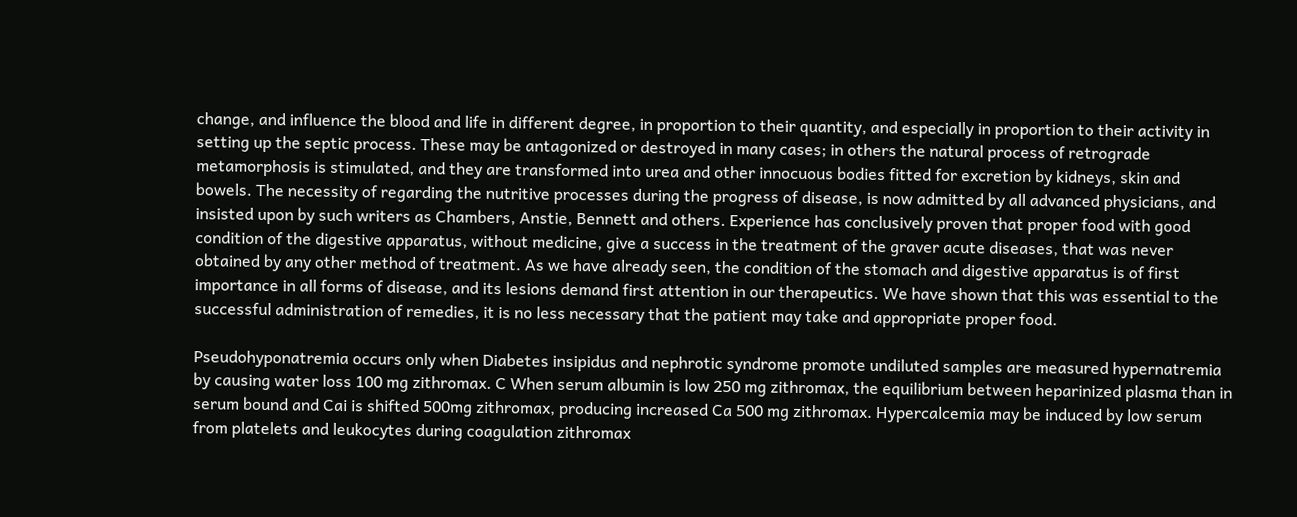change, and influence the blood and life in different degree, in proportion to their quantity, and especially in proportion to their activity in setting up the septic process. These may be antagonized or destroyed in many cases; in others the natural process of retrograde metamorphosis is stimulated, and they are transformed into urea and other innocuous bodies fitted for excretion by kidneys, skin and bowels. The necessity of regarding the nutritive processes during the progress of disease, is now admitted by all advanced physicians, and insisted upon by such writers as Chambers, Anstie, Bennett and others. Experience has conclusively proven that proper food with good condition of the digestive apparatus, without medicine, give a success in the treatment of the graver acute diseases, that was never obtained by any other method of treatment. As we have already seen, the condition of the stomach and digestive apparatus is of first importance in all forms of disease, and its lesions demand first attention in our therapeutics. We have shown that this was essential to the successful administration of remedies, it is no less necessary that the patient may take and appropriate proper food.

Pseudohyponatremia occurs only when Diabetes insipidus and nephrotic syndrome promote undiluted samples are measured hypernatremia by causing water loss 100 mg zithromax. C When serum albumin is low 250 mg zithromax, the equilibrium between heparinized plasma than in serum bound and Cai is shifted 500mg zithromax, producing increased Ca 500 mg zithromax. Hypercalcemia may be induced by low serum from platelets and leukocytes during coagulation zithromax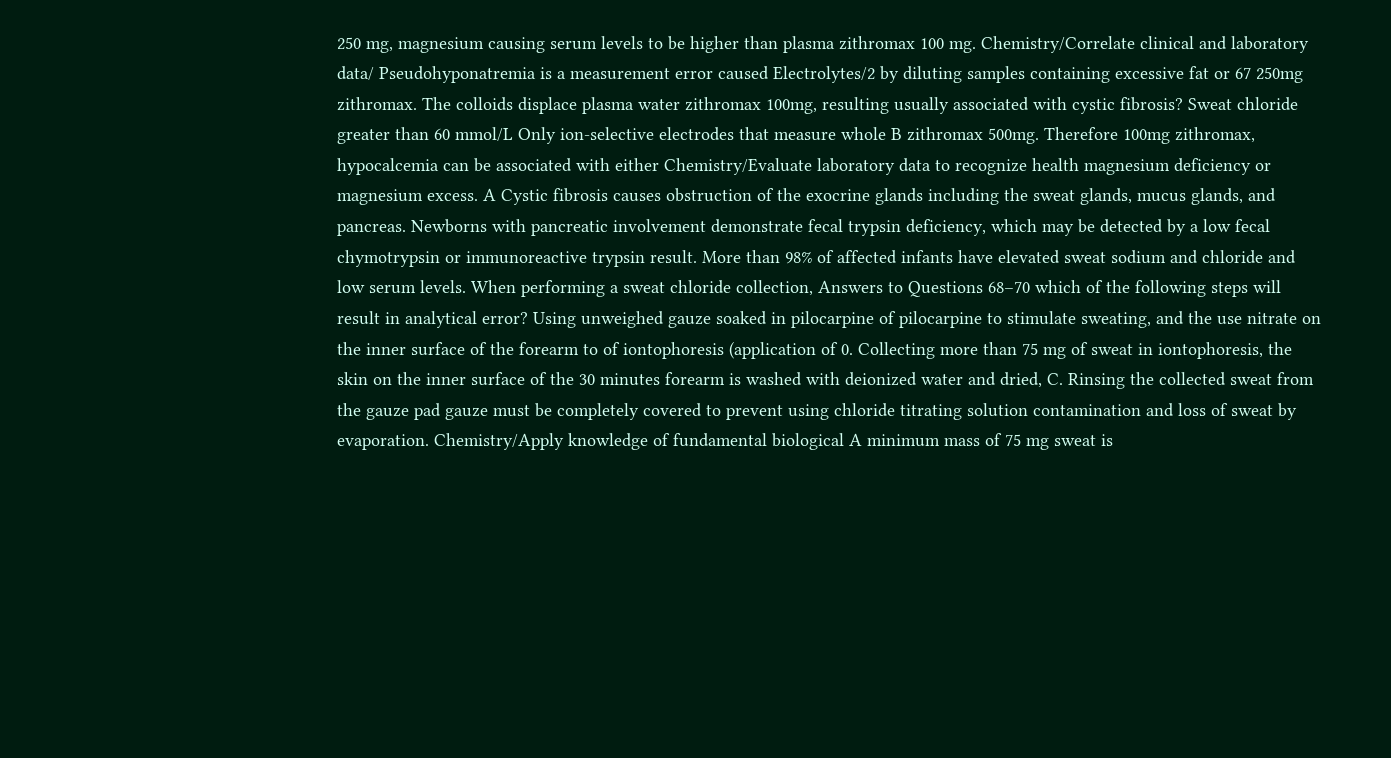250 mg, magnesium causing serum levels to be higher than plasma zithromax 100 mg. Chemistry/Correlate clinical and laboratory data/ Pseudohyponatremia is a measurement error caused Electrolytes/2 by diluting samples containing excessive fat or 67 250mg zithromax. The colloids displace plasma water zithromax 100mg, resulting usually associated with cystic fibrosis? Sweat chloride greater than 60 mmol/L Only ion-selective electrodes that measure whole B zithromax 500mg. Therefore 100mg zithromax, hypocalcemia can be associated with either Chemistry/Evaluate laboratory data to recognize health magnesium deficiency or magnesium excess. A Cystic fibrosis causes obstruction of the exocrine glands including the sweat glands, mucus glands, and pancreas. Newborns with pancreatic involvement demonstrate fecal trypsin deficiency, which may be detected by a low fecal chymotrypsin or immunoreactive trypsin result. More than 98% of affected infants have elevated sweat sodium and chloride and low serum levels. When performing a sweat chloride collection, Answers to Questions 68–70 which of the following steps will result in analytical error? Using unweighed gauze soaked in pilocarpine of pilocarpine to stimulate sweating, and the use nitrate on the inner surface of the forearm to of iontophoresis (application of 0. Collecting more than 75 mg of sweat in iontophoresis, the skin on the inner surface of the 30 minutes forearm is washed with deionized water and dried, C. Rinsing the collected sweat from the gauze pad gauze must be completely covered to prevent using chloride titrating solution contamination and loss of sweat by evaporation. Chemistry/Apply knowledge of fundamental biological A minimum mass of 75 mg sweat is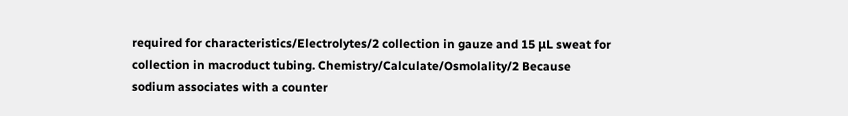required for characteristics/Electrolytes/2 collection in gauze and 15 μL sweat for collection in macroduct tubing. Chemistry/Calculate/Osmolality/2 Because sodium associates with a counter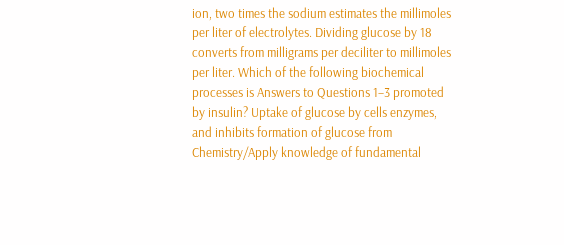ion, two times the sodium estimates the millimoles per liter of electrolytes. Dividing glucose by 18 converts from milligrams per deciliter to millimoles per liter. Which of the following biochemical processes is Answers to Questions 1–3 promoted by insulin? Uptake of glucose by cells enzymes, and inhibits formation of glucose from Chemistry/Apply knowledge of fundamental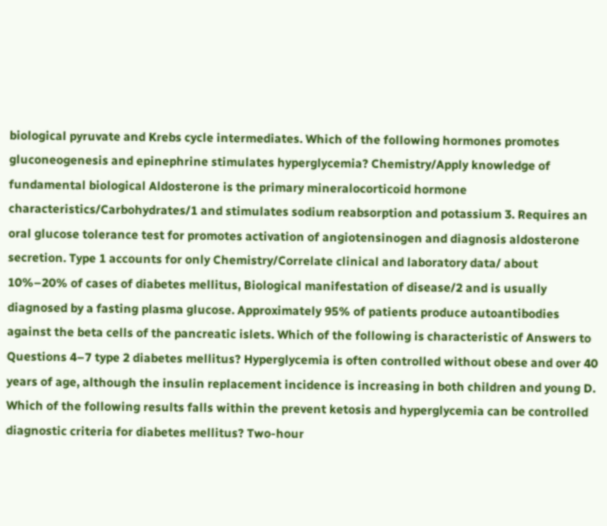biological pyruvate and Krebs cycle intermediates. Which of the following hormones promotes gluconeogenesis and epinephrine stimulates hyperglycemia? Chemistry/Apply knowledge of fundamental biological Aldosterone is the primary mineralocorticoid hormone characteristics/Carbohydrates/1 and stimulates sodium reabsorption and potassium 3. Requires an oral glucose tolerance test for promotes activation of angiotensinogen and diagnosis aldosterone secretion. Type 1 accounts for only Chemistry/Correlate clinical and laboratory data/ about 10%–20% of cases of diabetes mellitus, Biological manifestation of disease/2 and is usually diagnosed by a fasting plasma glucose. Approximately 95% of patients produce autoantibodies against the beta cells of the pancreatic islets. Which of the following is characteristic of Answers to Questions 4–7 type 2 diabetes mellitus? Hyperglycemia is often controlled without obese and over 40 years of age, although the insulin replacement incidence is increasing in both children and young D. Which of the following results falls within the prevent ketosis and hyperglycemia can be controlled diagnostic criteria for diabetes mellitus? Two-hour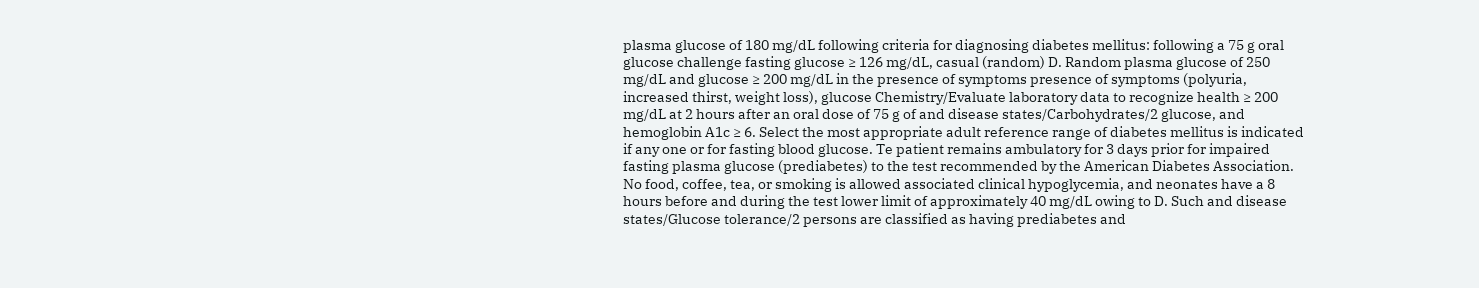plasma glucose of 180 mg/dL following criteria for diagnosing diabetes mellitus: following a 75 g oral glucose challenge fasting glucose ≥ 126 mg/dL, casual (random) D. Random plasma glucose of 250 mg/dL and glucose ≥ 200 mg/dL in the presence of symptoms presence of symptoms (polyuria, increased thirst, weight loss), glucose Chemistry/Evaluate laboratory data to recognize health ≥ 200 mg/dL at 2 hours after an oral dose of 75 g of and disease states/Carbohydrates/2 glucose, and hemoglobin A1c ≥ 6. Select the most appropriate adult reference range of diabetes mellitus is indicated if any one or for fasting blood glucose. Te patient remains ambulatory for 3 days prior for impaired fasting plasma glucose (prediabetes) to the test recommended by the American Diabetes Association. No food, coffee, tea, or smoking is allowed associated clinical hypoglycemia, and neonates have a 8 hours before and during the test lower limit of approximately 40 mg/dL owing to D. Such and disease states/Glucose tolerance/2 persons are classified as having prediabetes and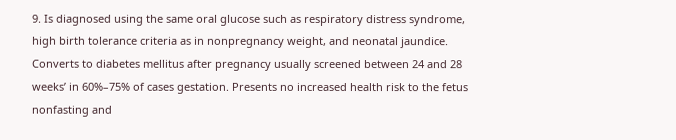9. Is diagnosed using the same oral glucose such as respiratory distress syndrome, high birth tolerance criteria as in nonpregnancy weight, and neonatal jaundice. Converts to diabetes mellitus after pregnancy usually screened between 24 and 28 weeks’ in 60%–75% of cases gestation. Presents no increased health risk to the fetus nonfasting and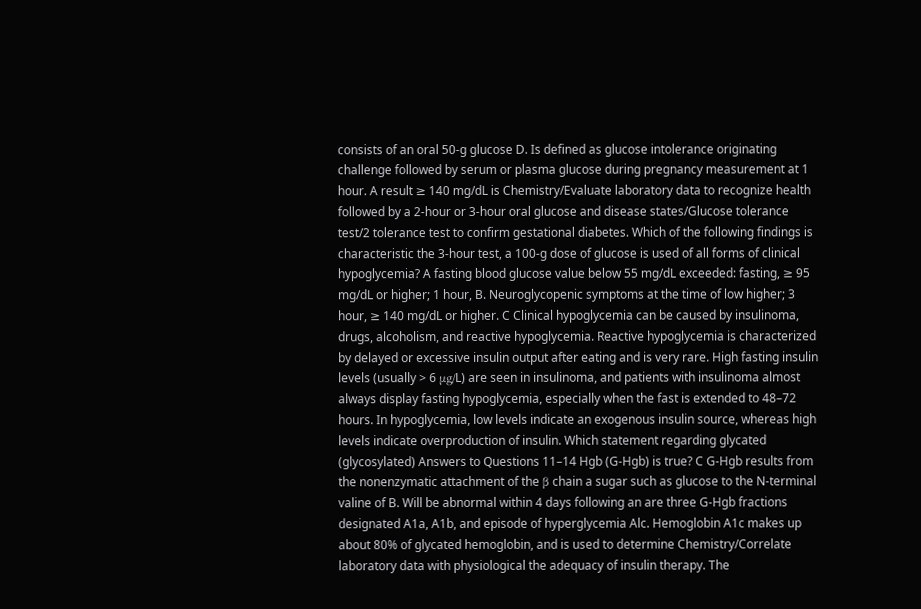consists of an oral 50-g glucose D. Is defined as glucose intolerance originating challenge followed by serum or plasma glucose during pregnancy measurement at 1 hour. A result ≥ 140 mg/dL is Chemistry/Evaluate laboratory data to recognize health followed by a 2-hour or 3-hour oral glucose and disease states/Glucose tolerance test/2 tolerance test to confirm gestational diabetes. Which of the following findings is characteristic the 3-hour test, a 100-g dose of glucose is used of all forms of clinical hypoglycemia? A fasting blood glucose value below 55 mg/dL exceeded: fasting, ≥ 95 mg/dL or higher; 1 hour, B. Neuroglycopenic symptoms at the time of low higher; 3 hour, ≥ 140 mg/dL or higher. C Clinical hypoglycemia can be caused by insulinoma, drugs, alcoholism, and reactive hypoglycemia. Reactive hypoglycemia is characterized by delayed or excessive insulin output after eating and is very rare. High fasting insulin levels (usually > 6 μg/L) are seen in insulinoma, and patients with insulinoma almost always display fasting hypoglycemia, especially when the fast is extended to 48–72 hours. In hypoglycemia, low levels indicate an exogenous insulin source, whereas high levels indicate overproduction of insulin. Which statement regarding glycated (glycosylated) Answers to Questions 11–14 Hgb (G-Hgb) is true? C G-Hgb results from the nonenzymatic attachment of the β chain a sugar such as glucose to the N-terminal valine of B. Will be abnormal within 4 days following an are three G-Hgb fractions designated A1a, A1b, and episode of hyperglycemia Alc. Hemoglobin A1c makes up about 80% of glycated hemoglobin, and is used to determine Chemistry/Correlate laboratory data with physiological the adequacy of insulin therapy. The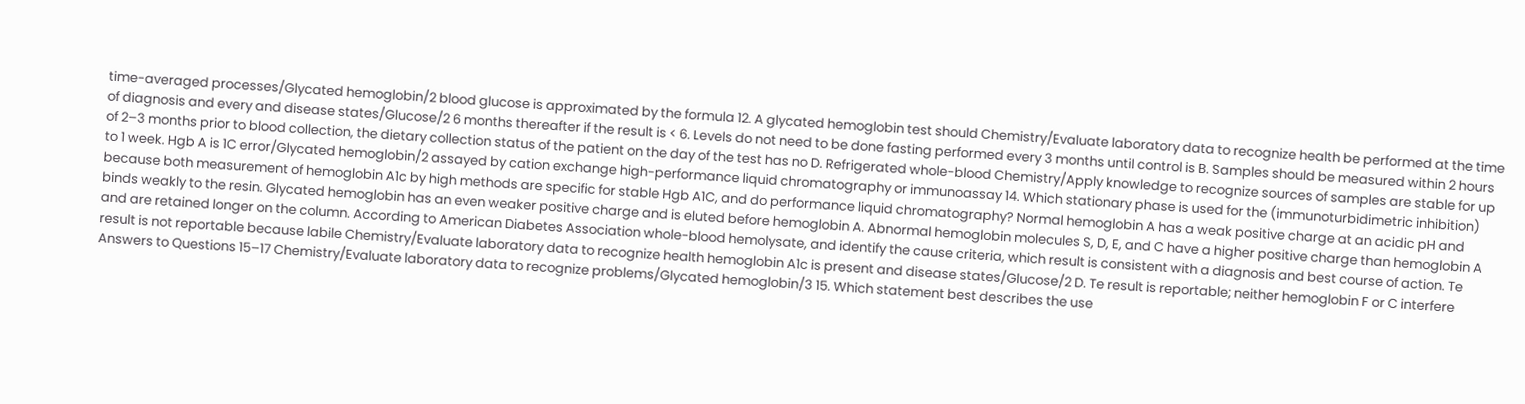time-averaged processes/Glycated hemoglobin/2 blood glucose is approximated by the formula 12. A glycated hemoglobin test should Chemistry/Evaluate laboratory data to recognize health be performed at the time of diagnosis and every and disease states/Glucose/2 6 months thereafter if the result is < 6. Levels do not need to be done fasting performed every 3 months until control is B. Samples should be measured within 2 hours of 2–3 months prior to blood collection, the dietary collection status of the patient on the day of the test has no D. Refrigerated whole-blood Chemistry/Apply knowledge to recognize sources of samples are stable for up to 1 week. Hgb A is 1C error/Glycated hemoglobin/2 assayed by cation exchange high-performance liquid chromatography or immunoassay 14. Which stationary phase is used for the (immunoturbidimetric inhibition) because both measurement of hemoglobin A1c by high methods are specific for stable Hgb A1C, and do performance liquid chromatography? Normal hemoglobin A has a weak positive charge at an acidic pH and binds weakly to the resin. Glycated hemoglobin has an even weaker positive charge and is eluted before hemoglobin A. Abnormal hemoglobin molecules S, D, E, and C have a higher positive charge than hemoglobin A and are retained longer on the column. According to American Diabetes Association whole-blood hemolysate, and identify the cause criteria, which result is consistent with a diagnosis and best course of action. Te result is not reportable because labile Chemistry/Evaluate laboratory data to recognize health hemoglobin A1c is present and disease states/Glucose/2 D. Te result is reportable; neither hemoglobin F or C interfere Answers to Questions 15–17 Chemistry/Evaluate laboratory data to recognize problems/Glycated hemoglobin/3 15. Which statement best describes the use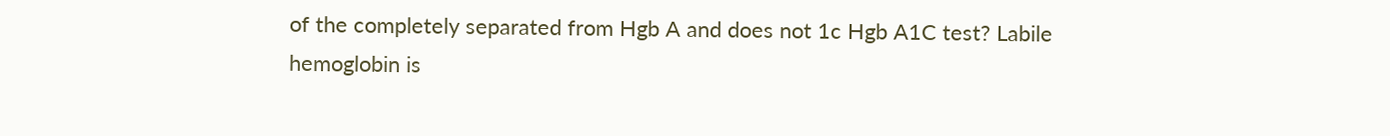of the completely separated from Hgb A and does not 1c Hgb A1C test? Labile hemoglobin is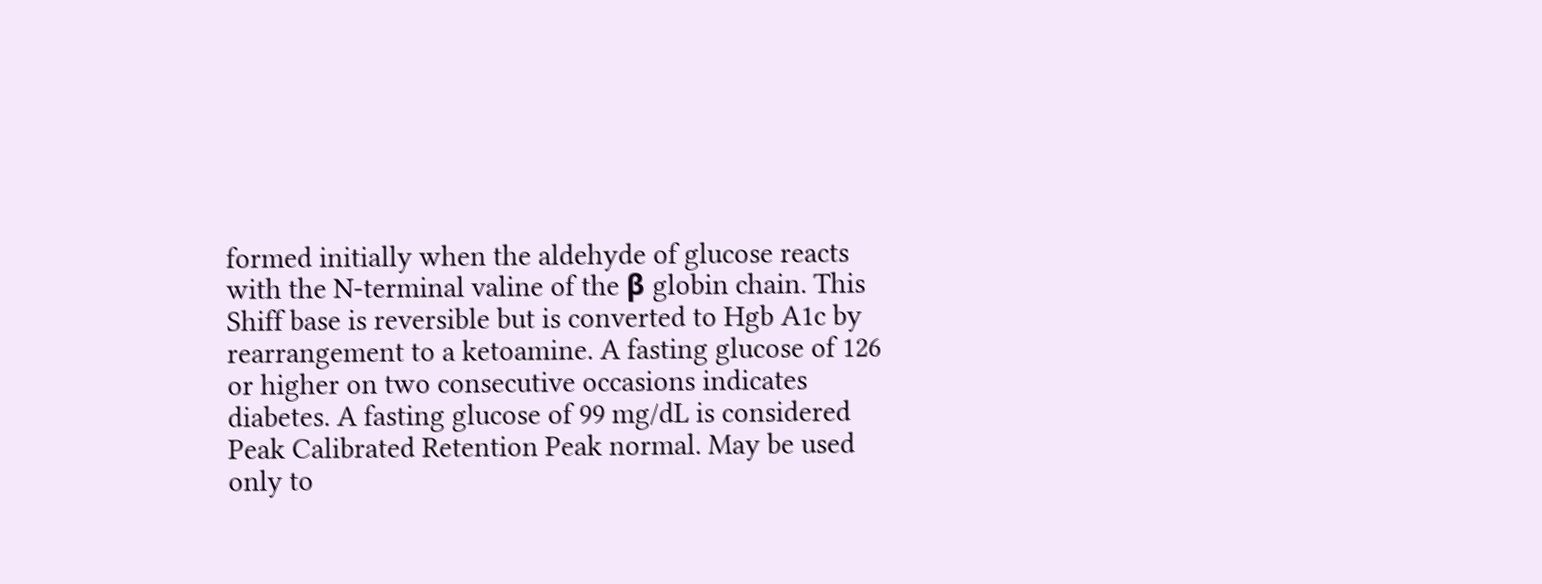formed initially when the aldehyde of glucose reacts with the N-terminal valine of the β globin chain. This Shiff base is reversible but is converted to Hgb A1c by rearrangement to a ketoamine. A fasting glucose of 126 or higher on two consecutive occasions indicates diabetes. A fasting glucose of 99 mg/dL is considered Peak Calibrated Retention Peak normal. May be used only to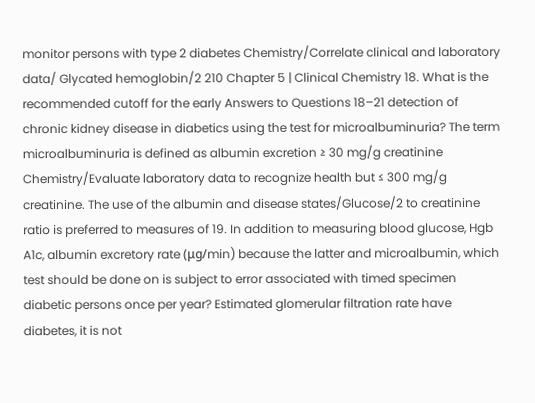monitor persons with type 2 diabetes Chemistry/Correlate clinical and laboratory data/ Glycated hemoglobin/2 210 Chapter 5 | Clinical Chemistry 18. What is the recommended cutoff for the early Answers to Questions 18–21 detection of chronic kidney disease in diabetics using the test for microalbuminuria? The term microalbuminuria is defined as albumin excretion ≥ 30 mg/g creatinine Chemistry/Evaluate laboratory data to recognize health but ≤ 300 mg/g creatinine. The use of the albumin and disease states/Glucose/2 to creatinine ratio is preferred to measures of 19. In addition to measuring blood glucose, Hgb A1c, albumin excretory rate (μg/min) because the latter and microalbumin, which test should be done on is subject to error associated with timed specimen diabetic persons once per year? Estimated glomerular filtration rate have diabetes, it is not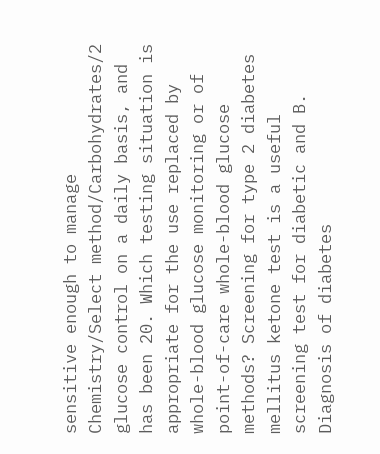sensitive enough to manage Chemistry/Select method/Carbohydrates/2 glucose control on a daily basis, and has been 20. Which testing situation is appropriate for the use replaced by whole-blood glucose monitoring or of point-of-care whole-blood glucose methods? Screening for type 2 diabetes mellitus ketone test is a useful screening test for diabetic and B. Diagnosis of diabetes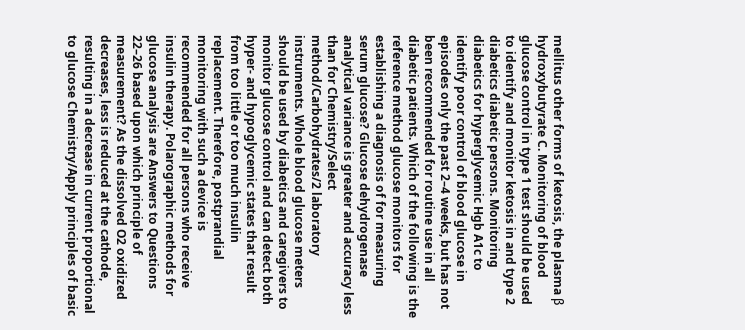mellitus other forms of ketosis, the plasma β hydroxybutyrate C. Monitoring of blood glucose control in type 1 test should be used to identify and monitor ketosis in and type 2 diabetics diabetic persons. Monitoring diabetics for hyperglycemic Hgb A1c to identify poor control of blood glucose in episodes only the past 2–4 weeks, but has not been recommended for routine use in all diabetic patients. Which of the following is the reference method glucose monitors for establishing a diagnosis of for measuring serum glucose? Glucose dehydrogenase analytical variance is greater and accuracy less than for Chemistry/Select method/Carbohydrates/2 laboratory instruments. Whole blood glucose meters should be used by diabetics and caregivers to monitor glucose control and can detect both hyper- and hypoglycemic states that result from too little or too much insulin replacement. Therefore, postprandial monitoring with such a device is recommended for all persons who receive insulin therapy. Polarographic methods for glucose analysis are Answers to Questions 22–26 based upon which principle of measurement? As the dissolved O2 oxidized decreases, less is reduced at the cathode, resulting in a decrease in current proportional to glucose Chemistry/Apply principles of basic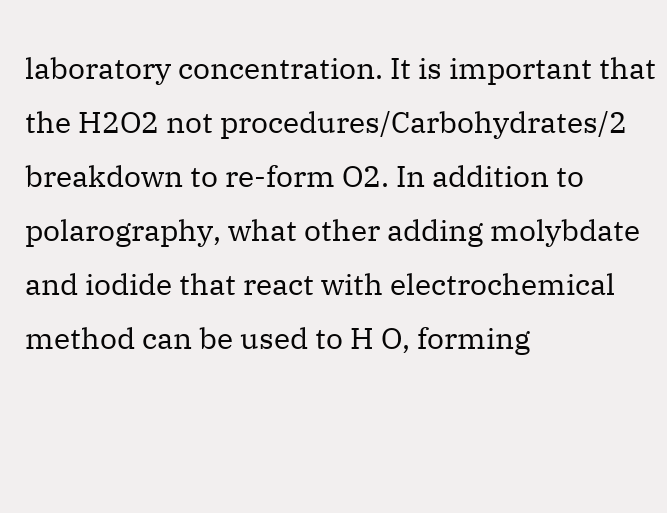laboratory concentration. It is important that the H2O2 not procedures/Carbohydrates/2 breakdown to re-form O2. In addition to polarography, what other adding molybdate and iodide that react with electrochemical method can be used to H O, forming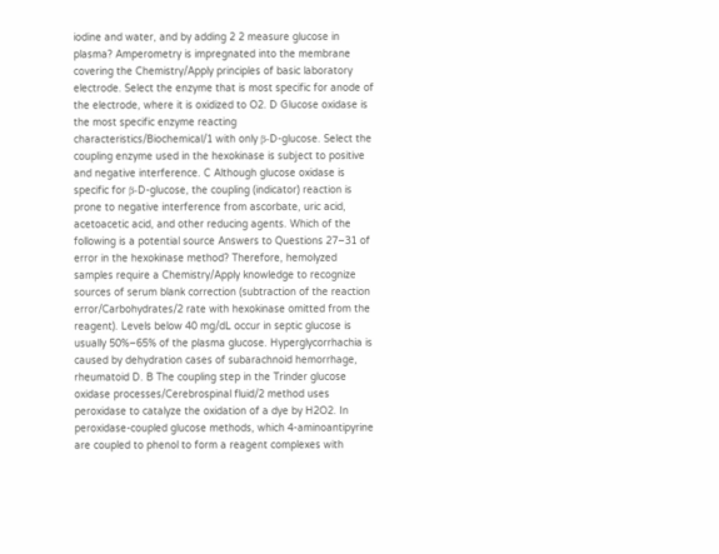iodine and water, and by adding 2 2 measure glucose in plasma? Amperometry is impregnated into the membrane covering the Chemistry/Apply principles of basic laboratory electrode. Select the enzyme that is most specific for anode of the electrode, where it is oxidized to O2. D Glucose oxidase is the most specific enzyme reacting characteristics/Biochemical/1 with only β-D-glucose. Select the coupling enzyme used in the hexokinase is subject to positive and negative interference. C Although glucose oxidase is specific for β-D-glucose, the coupling (indicator) reaction is prone to negative interference from ascorbate, uric acid, acetoacetic acid, and other reducing agents. Which of the following is a potential source Answers to Questions 27–31 of error in the hexokinase method? Therefore, hemolyzed samples require a Chemistry/Apply knowledge to recognize sources of serum blank correction (subtraction of the reaction error/Carbohydrates/2 rate with hexokinase omitted from the reagent). Levels below 40 mg/dL occur in septic glucose is usually 50%–65% of the plasma glucose. Hyperglycorrhachia is caused by dehydration cases of subarachnoid hemorrhage, rheumatoid D. B The coupling step in the Trinder glucose oxidase processes/Cerebrospinal fluid/2 method uses peroxidase to catalyze the oxidation of a dye by H2O2. In peroxidase-coupled glucose methods, which 4-aminoantipyrine are coupled to phenol to form a reagent complexes with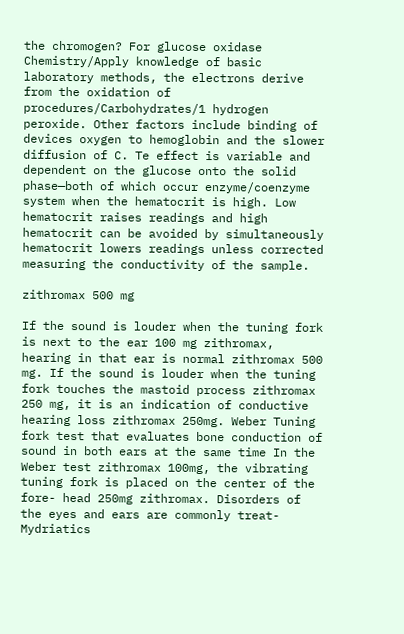the chromogen? For glucose oxidase Chemistry/Apply knowledge of basic laboratory methods, the electrons derive from the oxidation of procedures/Carbohydrates/1 hydrogen peroxide. Other factors include binding of devices oxygen to hemoglobin and the slower diffusion of C. Te effect is variable and dependent on the glucose onto the solid phase—both of which occur enzyme/coenzyme system when the hematocrit is high. Low hematocrit raises readings and high hematocrit can be avoided by simultaneously hematocrit lowers readings unless corrected measuring the conductivity of the sample.

zithromax 500 mg

If the sound is louder when the tuning fork is next to the ear 100 mg zithromax, hearing in that ear is normal zithromax 500 mg. If the sound is louder when the tuning fork touches the mastoid process zithromax 250 mg, it is an indication of conductive hearing loss zithromax 250mg. Weber Tuning fork test that evaluates bone conduction of sound in both ears at the same time In the Weber test zithromax 100mg, the vibrating tuning fork is placed on the center of the fore- head 250mg zithromax. Disorders of the eyes and ears are commonly treat- Mydriatics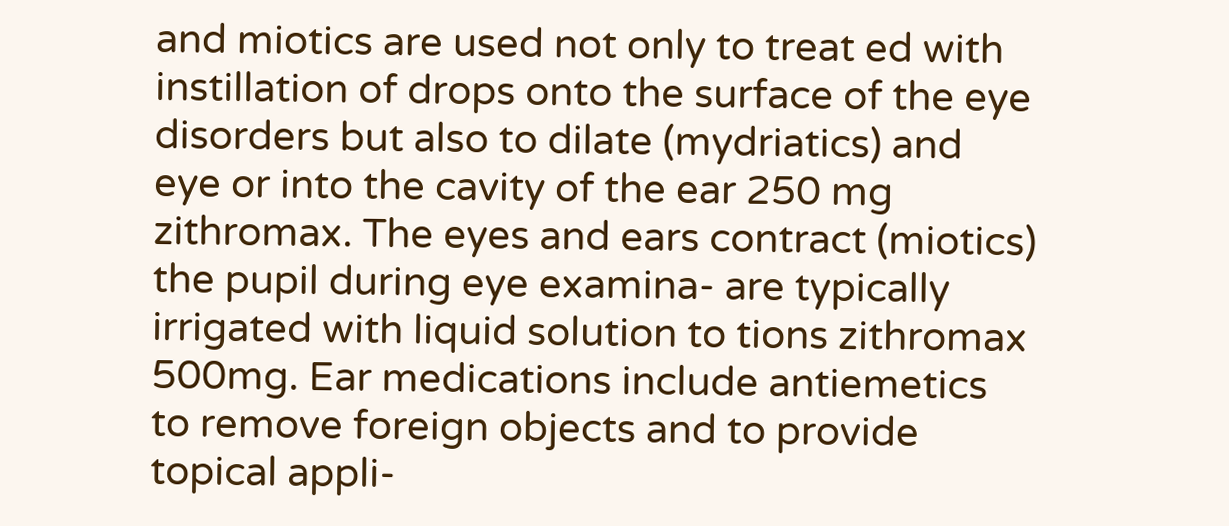and miotics are used not only to treat ed with instillation of drops onto the surface of the eye disorders but also to dilate (mydriatics) and eye or into the cavity of the ear 250 mg zithromax. The eyes and ears contract (miotics) the pupil during eye examina- are typically irrigated with liquid solution to tions zithromax 500mg. Ear medications include antiemetics to remove foreign objects and to provide topical appli-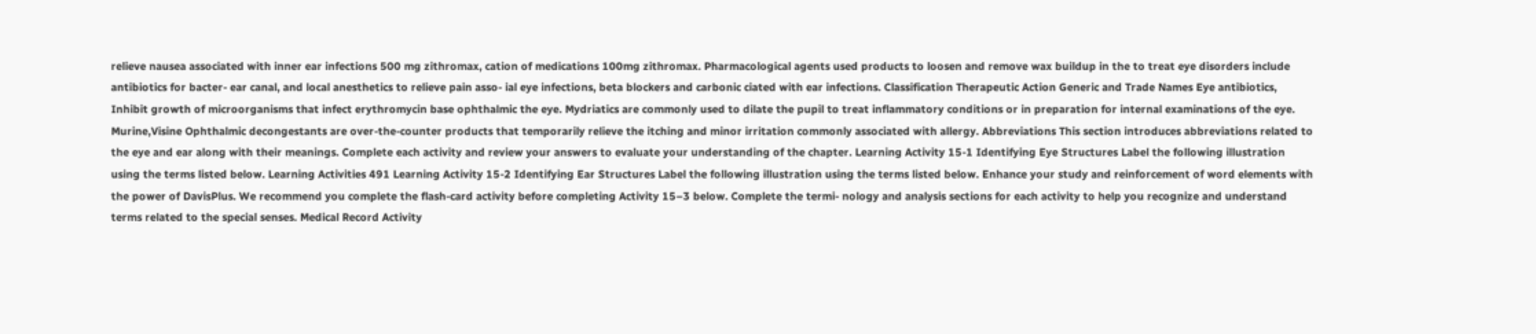relieve nausea associated with inner ear infections 500 mg zithromax, cation of medications 100mg zithromax. Pharmacological agents used products to loosen and remove wax buildup in the to treat eye disorders include antibiotics for bacter- ear canal, and local anesthetics to relieve pain asso- ial eye infections, beta blockers and carbonic ciated with ear infections. Classification Therapeutic Action Generic and Trade Names Eye antibiotics, Inhibit growth of microorganisms that infect erythromycin base ophthalmic the eye. Mydriatics are commonly used to dilate the pupil to treat inflammatory conditions or in preparation for internal examinations of the eye. Murine,Visine Ophthalmic decongestants are over-the-counter products that temporarily relieve the itching and minor irritation commonly associated with allergy. Abbreviations This section introduces abbreviations related to the eye and ear along with their meanings. Complete each activity and review your answers to evaluate your understanding of the chapter. Learning Activity 15-1 Identifying Eye Structures Label the following illustration using the terms listed below. Learning Activities 491 Learning Activity 15-2 Identifying Ear Structures Label the following illustration using the terms listed below. Enhance your study and reinforcement of word elements with the power of DavisPlus. We recommend you complete the flash-card activity before completing Activity 15–3 below. Complete the termi- nology and analysis sections for each activity to help you recognize and understand terms related to the special senses. Medical Record Activity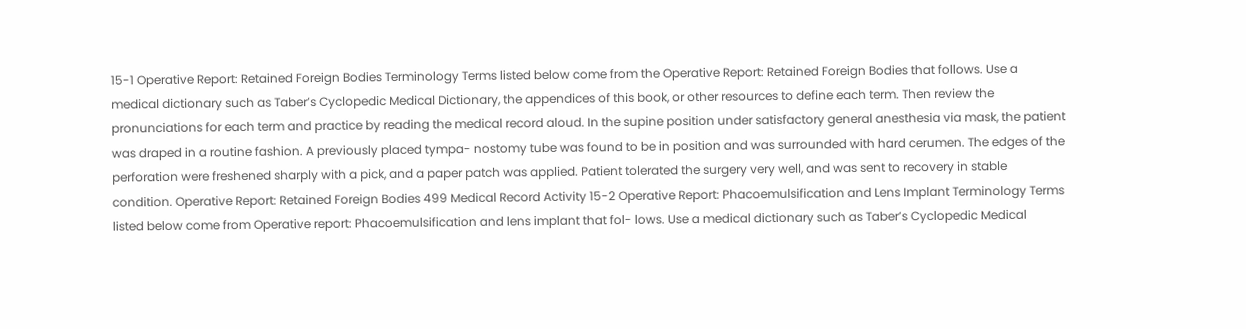15-1 Operative Report: Retained Foreign Bodies Terminology Terms listed below come from the Operative Report: Retained Foreign Bodies that follows. Use a medical dictionary such as Taber’s Cyclopedic Medical Dictionary, the appendices of this book, or other resources to define each term. Then review the pronunciations for each term and practice by reading the medical record aloud. In the supine position under satisfactory general anesthesia via mask, the patient was draped in a routine fashion. A previously placed tympa- nostomy tube was found to be in position and was surrounded with hard cerumen. The edges of the perforation were freshened sharply with a pick, and a paper patch was applied. Patient tolerated the surgery very well, and was sent to recovery in stable condition. Operative Report: Retained Foreign Bodies 499 Medical Record Activity 15-2 Operative Report: Phacoemulsification and Lens Implant Terminology Terms listed below come from Operative report: Phacoemulsification and lens implant that fol- lows. Use a medical dictionary such as Taber’s Cyclopedic Medical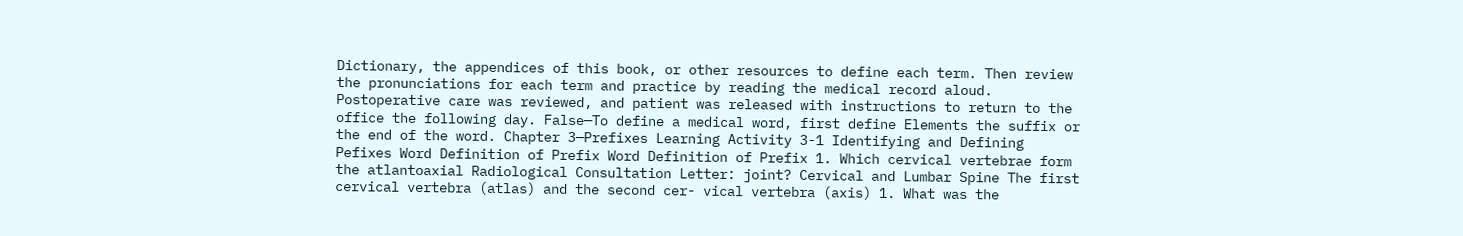Dictionary, the appendices of this book, or other resources to define each term. Then review the pronunciations for each term and practice by reading the medical record aloud. Postoperative care was reviewed, and patient was released with instructions to return to the office the following day. False—To define a medical word, first define Elements the suffix or the end of the word. Chapter 3—Prefixes Learning Activity 3-1 Identifying and Defining Pefixes Word Definition of Prefix Word Definition of Prefix 1. Which cervical vertebrae form the atlantoaxial Radiological Consultation Letter: joint? Cervical and Lumbar Spine The first cervical vertebra (atlas) and the second cer- vical vertebra (axis) 1. What was the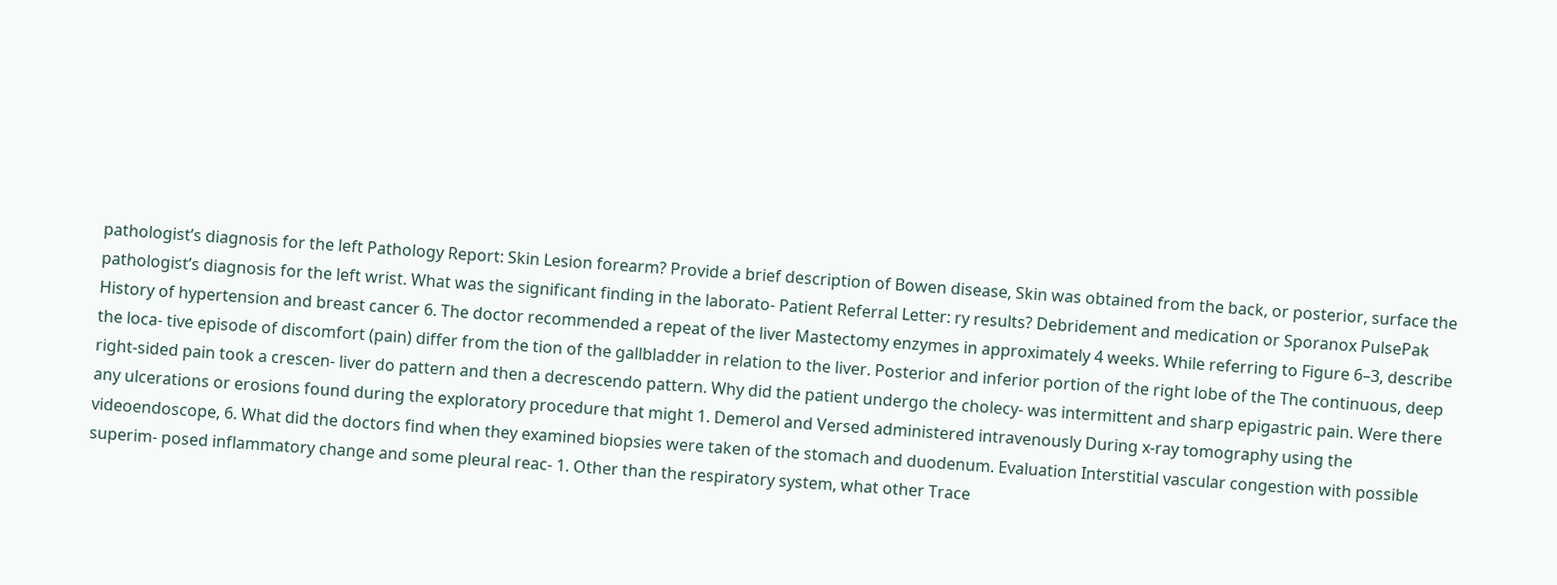pathologist’s diagnosis for the left Pathology Report: Skin Lesion forearm? Provide a brief description of Bowen disease, Skin was obtained from the back, or posterior, surface the pathologist’s diagnosis for the left wrist. What was the significant finding in the laborato- Patient Referral Letter: ry results? Debridement and medication or Sporanox PulsePak History of hypertension and breast cancer 6. The doctor recommended a repeat of the liver Mastectomy enzymes in approximately 4 weeks. While referring to Figure 6–3, describe the loca- tive episode of discomfort (pain) differ from the tion of the gallbladder in relation to the liver. Posterior and inferior portion of the right lobe of the The continuous, deep right-sided pain took a crescen- liver do pattern and then a decrescendo pattern. Why did the patient undergo the cholecy- was intermittent and sharp epigastric pain. Were there any ulcerations or erosions found during the exploratory procedure that might 1. Demerol and Versed administered intravenously During x-ray tomography using the videoendoscope, 6. What did the doctors find when they examined biopsies were taken of the stomach and duodenum. Evaluation Interstitial vascular congestion with possible superim- posed inflammatory change and some pleural reac- 1. Other than the respiratory system, what other Trace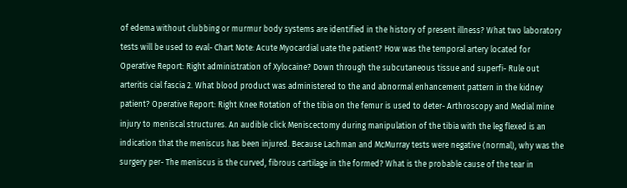of edema without clubbing or murmur body systems are identified in the history of present illness? What two laboratory tests will be used to eval- Chart Note: Acute Myocardial uate the patient? How was the temporal artery located for Operative Report: Right administration of Xylocaine? Down through the subcutaneous tissue and superfi- Rule out arteritis cial fascia 2. What blood product was administered to the and abnormal enhancement pattern in the kidney patient? Operative Report: Right Knee Rotation of the tibia on the femur is used to deter- Arthroscopy and Medial mine injury to meniscal structures. An audible click Meniscectomy during manipulation of the tibia with the leg flexed is an indication that the meniscus has been injured. Because Lachman and McMurray tests were negative (normal), why was the surgery per- The meniscus is the curved, fibrous cartilage in the formed? What is the probable cause of the tear in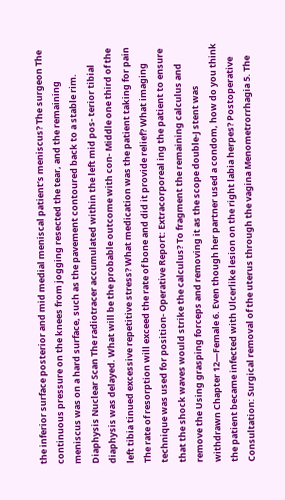the inferior surface posterior and mid medial meniscal patient’s meniscus? The surgeon The continuous pressure on the knees from jogging resected the tear, and the remaining meniscus was on a hard surface, such as the pavement contoured back to a stable rim. Diaphysis Nuclear Scan The radiotracer accumulated within the left mid pos- terior tibial diaphysis was delayed. What will be the probable outcome with con- Middle one third of the left tibia tinued excessive repetitive stress? What medication was the patient taking for pain The rate of resorption will exceed the rate of bone and did it provide relief? What imaging technique was used for position- Operative Report: Extracorporeal ing the patient to ensure that the shock waves would strike the calculus? To fragment the remaining calculus and remove the Using grasping forceps and removing it as the scope double-J stent was withdrawn Chapter 12—Female 6. Even though her partner used a condom, how do you think the patient became infected with Ulcerlike lesion on the right labia herpes? Postoperative Consultation: Surgical removal of the uterus through the vagina Menometrorrhagia 5. The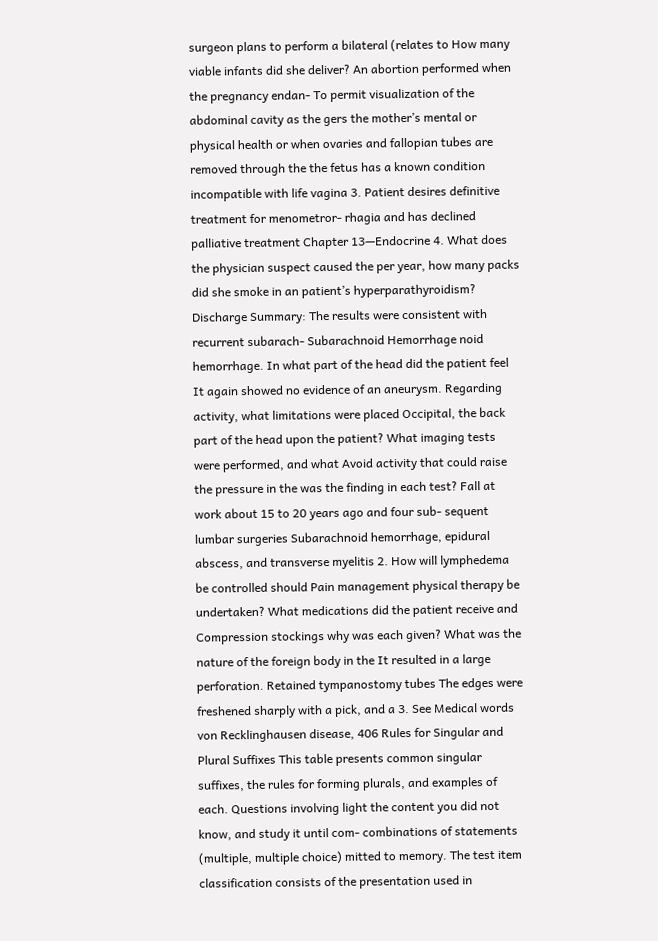surgeon plans to perform a bilateral (relates to How many viable infants did she deliver? An abortion performed when the pregnancy endan- To permit visualization of the abdominal cavity as the gers the mother’s mental or physical health or when ovaries and fallopian tubes are removed through the the fetus has a known condition incompatible with life vagina 3. Patient desires definitive treatment for menometror- rhagia and has declined palliative treatment Chapter 13—Endocrine 4. What does the physician suspect caused the per year, how many packs did she smoke in an patient’s hyperparathyroidism? Discharge Summary: The results were consistent with recurrent subarach- Subarachnoid Hemorrhage noid hemorrhage. In what part of the head did the patient feel It again showed no evidence of an aneurysm. Regarding activity, what limitations were placed Occipital, the back part of the head upon the patient? What imaging tests were performed, and what Avoid activity that could raise the pressure in the was the finding in each test? Fall at work about 15 to 20 years ago and four sub- sequent lumbar surgeries Subarachnoid hemorrhage, epidural abscess, and transverse myelitis 2. How will lymphedema be controlled should Pain management physical therapy be undertaken? What medications did the patient receive and Compression stockings why was each given? What was the nature of the foreign body in the It resulted in a large perforation. Retained tympanostomy tubes The edges were freshened sharply with a pick, and a 3. See Medical words von Recklinghausen disease, 406 Rules for Singular and Plural Suffixes This table presents common singular suffixes, the rules for forming plurals, and examples of each. Questions involving light the content you did not know, and study it until com- combinations of statements (multiple, multiple choice) mitted to memory. The test item classification consists of the presentation used in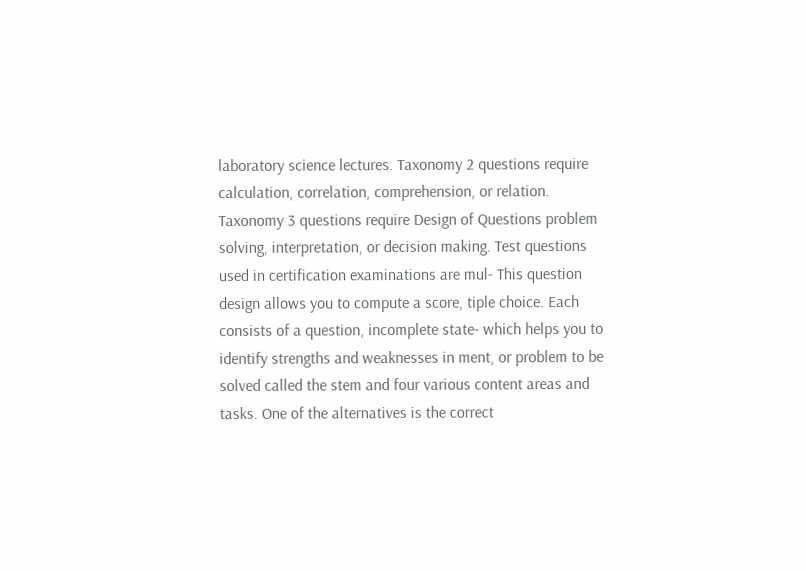laboratory science lectures. Taxonomy 2 questions require calculation, correlation, comprehension, or relation. Taxonomy 3 questions require Design of Questions problem solving, interpretation, or decision making. Test questions used in certification examinations are mul- This question design allows you to compute a score, tiple choice. Each consists of a question, incomplete state- which helps you to identify strengths and weaknesses in ment, or problem to be solved called the stem and four various content areas and tasks. One of the alternatives is the correct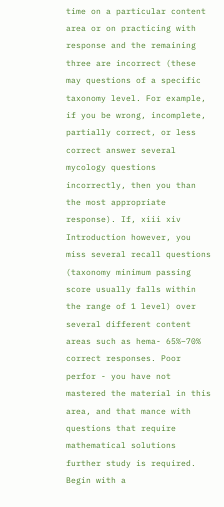time on a particular content area or on practicing with response and the remaining three are incorrect (these may questions of a specific taxonomy level. For example, if you be wrong, incomplete, partially correct, or less correct answer several mycology questions incorrectly, then you than the most appropriate response). If, xiii xiv Introduction however, you miss several recall questions (taxonomy minimum passing score usually falls within the range of 1 level) over several different content areas such as hema- 65%–70% correct responses. Poor perfor - you have not mastered the material in this area, and that mance with questions that require mathematical solutions further study is required. Begin with a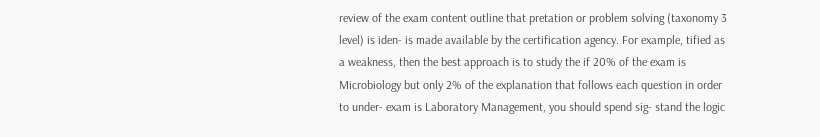review of the exam content outline that pretation or problem solving (taxonomy 3 level) is iden- is made available by the certification agency. For example, tified as a weakness, then the best approach is to study the if 20% of the exam is Microbiology but only 2% of the explanation that follows each question in order to under- exam is Laboratory Management, you should spend sig- stand the logic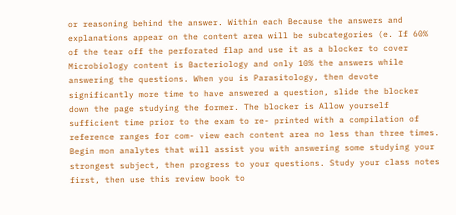or reasoning behind the answer. Within each Because the answers and explanations appear on the content area will be subcategories (e. If 60% of the tear off the perforated flap and use it as a blocker to cover Microbiology content is Bacteriology and only 10% the answers while answering the questions. When you is Parasitology, then devote significantly more time to have answered a question, slide the blocker down the page studying the former. The blocker is Allow yourself sufficient time prior to the exam to re- printed with a compilation of reference ranges for com- view each content area no less than three times. Begin mon analytes that will assist you with answering some studying your strongest subject, then progress to your questions. Study your class notes first, then use this review book to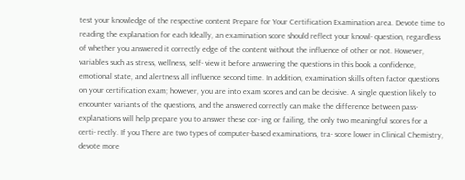test your knowledge of the respective content Prepare for Your Certification Examination area. Devote time to reading the explanation for each Ideally, an examination score should reflect your knowl- question, regardless of whether you answered it correctly edge of the content without the influence of other or not. However, variables such as stress, wellness, self- view it before answering the questions in this book a confidence, emotional state, and alertness all influence second time. In addition, examination skills often factor questions on your certification exam; however, you are into exam scores and can be decisive. A single question likely to encounter variants of the questions, and the answered correctly can make the difference between pass- explanations will help prepare you to answer these cor- ing or failing, the only two meaningful scores for a certi- rectly. If you There are two types of computer-based examinations, tra- score lower in Clinical Chemistry, devote more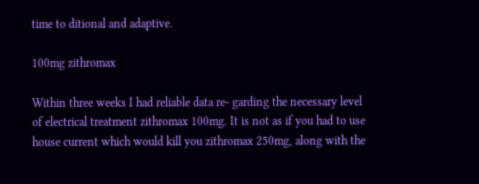time to ditional and adaptive.

100mg zithromax

Within three weeks I had reliable data re- garding the necessary level of electrical treatment zithromax 100mg. It is not as if you had to use house current which would kill you zithromax 250mg, along with the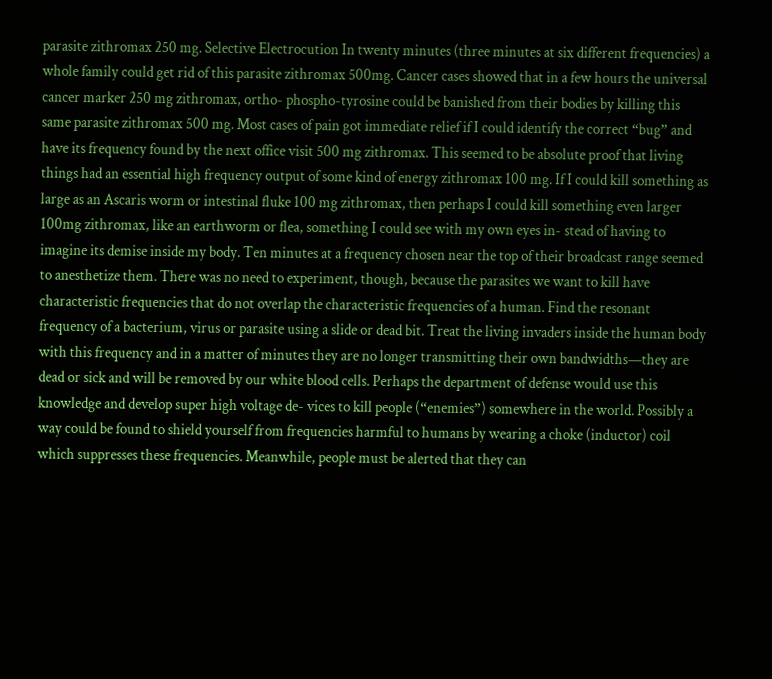parasite zithromax 250 mg. Selective Electrocution In twenty minutes (three minutes at six different frequencies) a whole family could get rid of this parasite zithromax 500mg. Cancer cases showed that in a few hours the universal cancer marker 250 mg zithromax, ortho- phospho-tyrosine could be banished from their bodies by killing this same parasite zithromax 500 mg. Most cases of pain got immediate relief if I could identify the correct “bug” and have its frequency found by the next office visit 500 mg zithromax. This seemed to be absolute proof that living things had an essential high frequency output of some kind of energy zithromax 100 mg. If I could kill something as large as an Ascaris worm or intestinal fluke 100 mg zithromax, then perhaps I could kill something even larger 100mg zithromax, like an earthworm or flea, something I could see with my own eyes in- stead of having to imagine its demise inside my body. Ten minutes at a frequency chosen near the top of their broadcast range seemed to anesthetize them. There was no need to experiment, though, because the parasites we want to kill have characteristic frequencies that do not overlap the characteristic frequencies of a human. Find the resonant frequency of a bacterium, virus or parasite using a slide or dead bit. Treat the living invaders inside the human body with this frequency and in a matter of minutes they are no longer transmitting their own bandwidths—they are dead or sick and will be removed by our white blood cells. Perhaps the department of defense would use this knowledge and develop super high voltage de- vices to kill people (“enemies”) somewhere in the world. Possibly a way could be found to shield yourself from frequencies harmful to humans by wearing a choke (inductor) coil which suppresses these frequencies. Meanwhile, people must be alerted that they can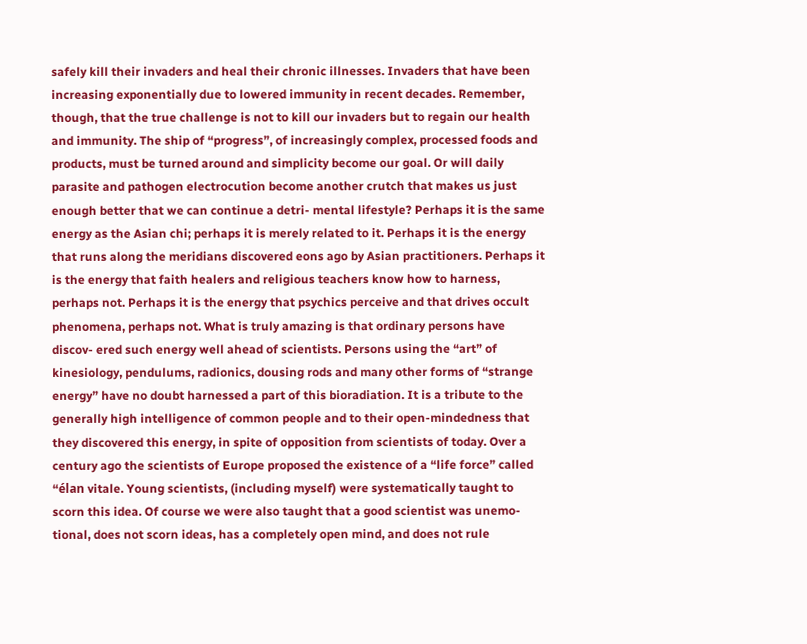safely kill their invaders and heal their chronic illnesses. Invaders that have been increasing exponentially due to lowered immunity in recent decades. Remember, though, that the true challenge is not to kill our invaders but to regain our health and immunity. The ship of “progress”, of increasingly complex, processed foods and products, must be turned around and simplicity become our goal. Or will daily parasite and pathogen electrocution become another crutch that makes us just enough better that we can continue a detri- mental lifestyle? Perhaps it is the same energy as the Asian chi; perhaps it is merely related to it. Perhaps it is the energy that runs along the meridians discovered eons ago by Asian practitioners. Perhaps it is the energy that faith healers and religious teachers know how to harness, perhaps not. Perhaps it is the energy that psychics perceive and that drives occult phenomena, perhaps not. What is truly amazing is that ordinary persons have discov- ered such energy well ahead of scientists. Persons using the “art” of kinesiology, pendulums, radionics, dousing rods and many other forms of “strange energy” have no doubt harnessed a part of this bioradiation. It is a tribute to the generally high intelligence of common people and to their open-mindedness that they discovered this energy, in spite of opposition from scientists of today. Over a century ago the scientists of Europe proposed the existence of a “life force” called “élan vitale. Young scientists, (including myself) were systematically taught to scorn this idea. Of course we were also taught that a good scientist was unemo- tional, does not scorn ideas, has a completely open mind, and does not rule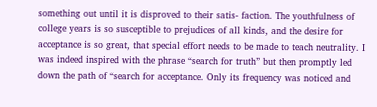something out until it is disproved to their satis- faction. The youthfulness of college years is so susceptible to prejudices of all kinds, and the desire for acceptance is so great, that special effort needs to be made to teach neutrality. I was indeed inspired with the phrase “search for truth” but then promptly led down the path of “search for acceptance. Only its frequency was noticed and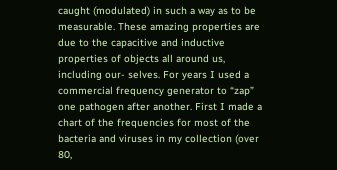caught (modulated) in such a way as to be measurable. These amazing properties are due to the capacitive and inductive properties of objects all around us, including our- selves. For years I used a commercial frequency generator to “zap” one pathogen after another. First I made a chart of the frequencies for most of the bacteria and viruses in my collection (over 80,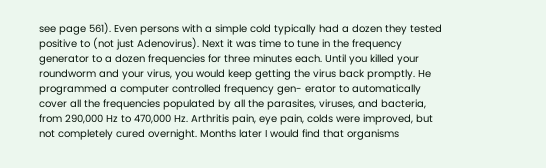see page 561). Even persons with a simple cold typically had a dozen they tested positive to (not just Adenovirus). Next it was time to tune in the frequency generator to a dozen frequencies for three minutes each. Until you killed your roundworm and your virus, you would keep getting the virus back promptly. He programmed a computer controlled frequency gen- erator to automatically cover all the frequencies populated by all the parasites, viruses, and bacteria, from 290,000 Hz to 470,000 Hz. Arthritis pain, eye pain, colds were improved, but not completely cured overnight. Months later I would find that organisms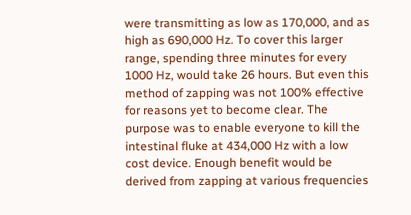were transmitting as low as 170,000, and as high as 690,000 Hz. To cover this larger range, spending three minutes for every 1000 Hz, would take 26 hours. But even this method of zapping was not 100% effective for reasons yet to become clear. The purpose was to enable everyone to kill the intestinal fluke at 434,000 Hz with a low cost device. Enough benefit would be derived from zapping at various frequencies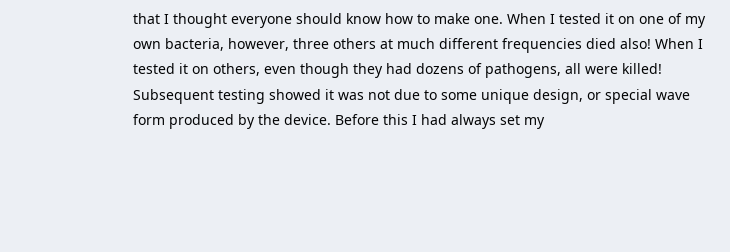that I thought everyone should know how to make one. When I tested it on one of my own bacteria, however, three others at much different frequencies died also! When I tested it on others, even though they had dozens of pathogens, all were killed! Subsequent testing showed it was not due to some unique design, or special wave form produced by the device. Before this I had always set my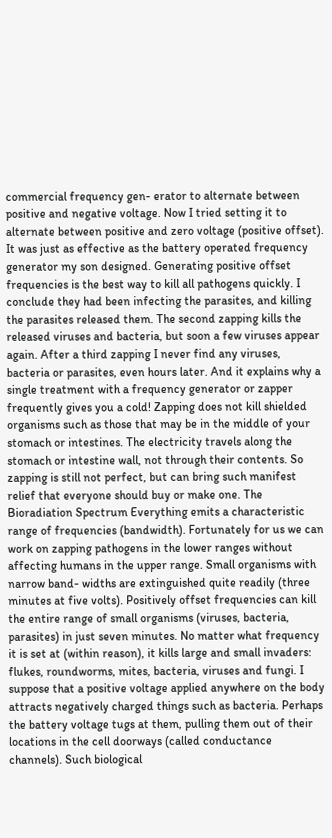commercial frequency gen- erator to alternate between positive and negative voltage. Now I tried setting it to alternate between positive and zero voltage (positive offset). It was just as effective as the battery operated frequency generator my son designed. Generating positive offset frequencies is the best way to kill all pathogens quickly. I conclude they had been infecting the parasites, and killing the parasites released them. The second zapping kills the released viruses and bacteria, but soon a few viruses appear again. After a third zapping I never find any viruses, bacteria or parasites, even hours later. And it explains why a single treatment with a frequency generator or zapper frequently gives you a cold! Zapping does not kill shielded organisms such as those that may be in the middle of your stomach or intestines. The electricity travels along the stomach or intestine wall, not through their contents. So zapping is still not perfect, but can bring such manifest relief that everyone should buy or make one. The Bioradiation Spectrum Everything emits a characteristic range of frequencies (bandwidth). Fortunately for us we can work on zapping pathogens in the lower ranges without affecting humans in the upper range. Small organisms with narrow band- widths are extinguished quite readily (three minutes at five volts). Positively offset frequencies can kill the entire range of small organisms (viruses, bacteria, parasites) in just seven minutes. No matter what frequency it is set at (within reason), it kills large and small invaders: flukes, roundworms, mites, bacteria, viruses and fungi. I suppose that a positive voltage applied anywhere on the body attracts negatively charged things such as bacteria. Perhaps the battery voltage tugs at them, pulling them out of their locations in the cell doorways (called conductance channels). Such biological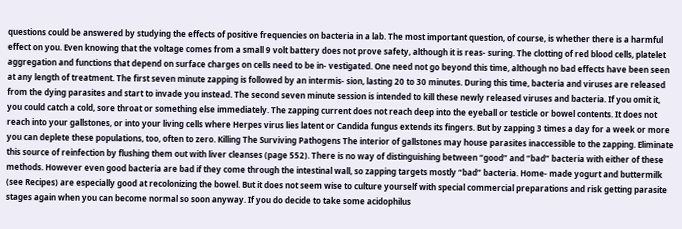questions could be answered by studying the effects of positive frequencies on bacteria in a lab. The most important question, of course, is whether there is a harmful effect on you. Even knowing that the voltage comes from a small 9 volt battery does not prove safety, although it is reas- suring. The clotting of red blood cells, platelet aggregation and functions that depend on surface charges on cells need to be in- vestigated. One need not go beyond this time, although no bad effects have been seen at any length of treatment. The first seven minute zapping is followed by an intermis- sion, lasting 20 to 30 minutes. During this time, bacteria and viruses are released from the dying parasites and start to invade you instead. The second seven minute session is intended to kill these newly released viruses and bacteria. If you omit it, you could catch a cold, sore throat or something else immediately. The zapping current does not reach deep into the eyeball or testicle or bowel contents. It does not reach into your gallstones, or into your living cells where Herpes virus lies latent or Candida fungus extends its fingers. But by zapping 3 times a day for a week or more you can deplete these populations, too, often to zero. Killing The Surviving Pathogens The interior of gallstones may house parasites inaccessible to the zapping. Eliminate this source of reinfection by flushing them out with liver cleanses (page 552). There is no way of distinguishing between “good” and “bad” bacteria with either of these methods. However even good bacteria are bad if they come through the intestinal wall, so zapping targets mostly “bad” bacteria. Home- made yogurt and buttermilk (see Recipes) are especially good at recolonizing the bowel. But it does not seem wise to culture yourself with special commercial preparations and risk getting parasite stages again when you can become normal so soon anyway. If you do decide to take some acidophilus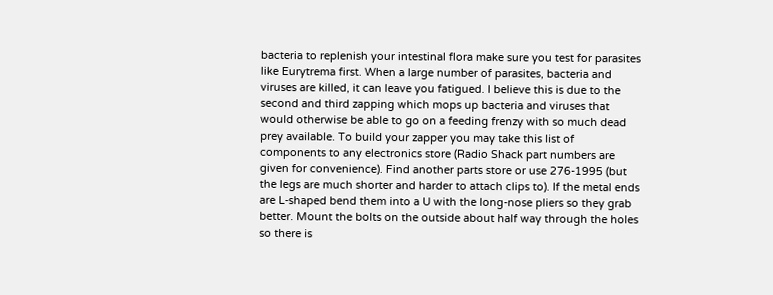bacteria to replenish your intestinal flora make sure you test for parasites like Eurytrema first. When a large number of parasites, bacteria and viruses are killed, it can leave you fatigued. I believe this is due to the second and third zapping which mops up bacteria and viruses that would otherwise be able to go on a feeding frenzy with so much dead prey available. To build your zapper you may take this list of components to any electronics store (Radio Shack part numbers are given for convenience). Find another parts store or use 276-1995 (but the legs are much shorter and harder to attach clips to). If the metal ends are L-shaped bend them into a U with the long-nose pliers so they grab better. Mount the bolts on the outside about half way through the holes so there is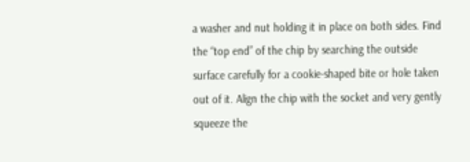a washer and nut holding it in place on both sides. Find the “top end” of the chip by searching the outside surface carefully for a cookie-shaped bite or hole taken out of it. Align the chip with the socket and very gently squeeze the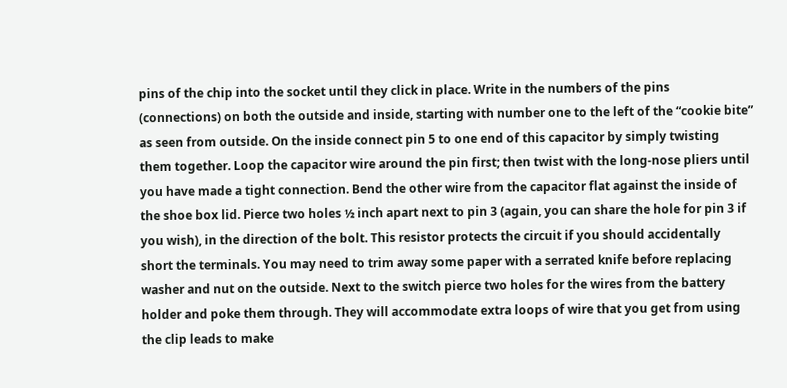pins of the chip into the socket until they click in place. Write in the numbers of the pins (connections) on both the outside and inside, starting with number one to the left of the “cookie bite” as seen from outside. On the inside connect pin 5 to one end of this capacitor by simply twisting them together. Loop the capacitor wire around the pin first; then twist with the long-nose pliers until you have made a tight connection. Bend the other wire from the capacitor flat against the inside of the shoe box lid. Pierce two holes ½ inch apart next to pin 3 (again, you can share the hole for pin 3 if you wish), in the direction of the bolt. This resistor protects the circuit if you should accidentally short the terminals. You may need to trim away some paper with a serrated knife before replacing washer and nut on the outside. Next to the switch pierce two holes for the wires from the battery holder and poke them through. They will accommodate extra loops of wire that you get from using the clip leads to make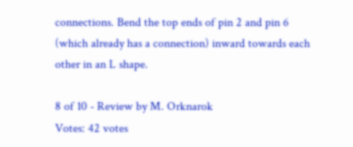connections. Bend the top ends of pin 2 and pin 6 (which already has a connection) inward towards each other in an L shape.

8 of 10 - Review by M. Orknarok
Votes: 42 votes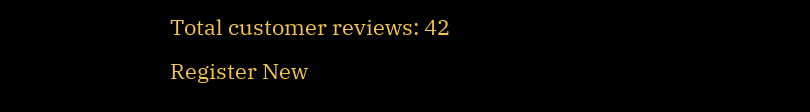Total customer reviews: 42
Register New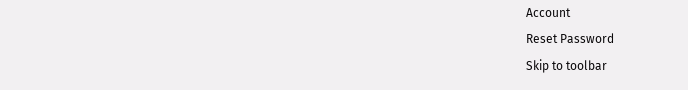Account
Reset Password
Skip to toolbar